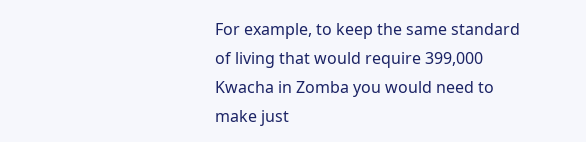For example, to keep the same standard of living that would require 399,000 Kwacha in Zomba you would need to make just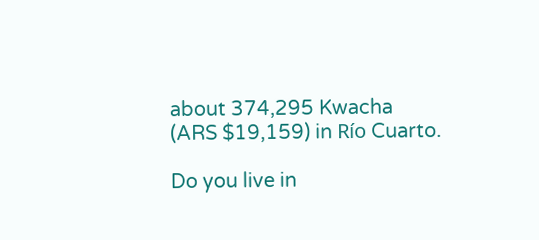about 374,295 Kwacha (ARS $19,159) in Río Cuarto.

Do you live in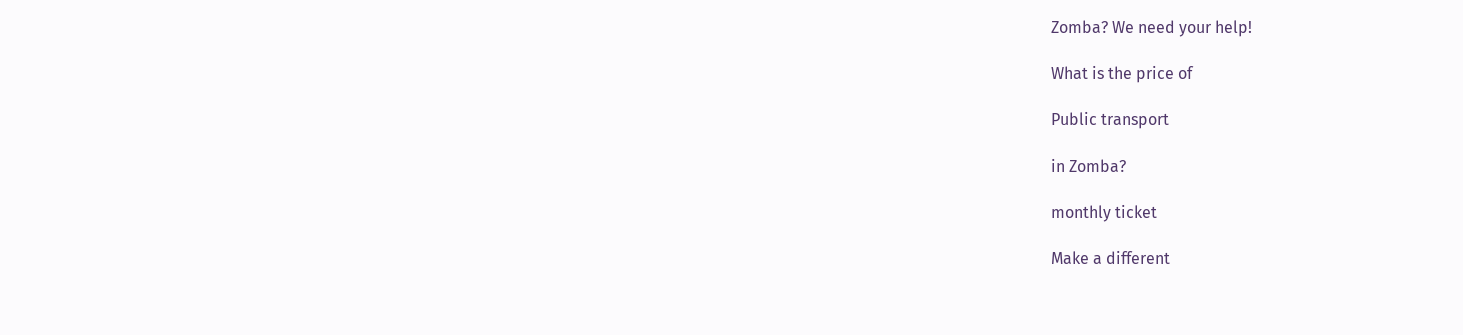Zomba? We need your help!

What is the price of

Public transport

in Zomba?

monthly ticket

Make a different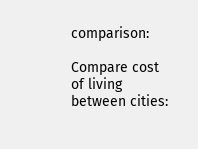comparison:

Compare cost of living between cities: